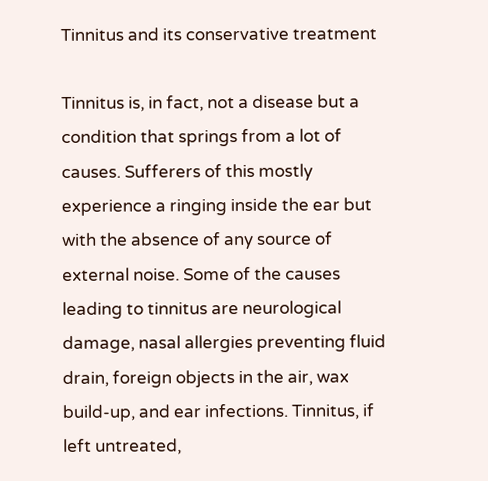Tinnitus and its conservative treatment

Tinnitus is, in fact, not a disease but a condition that springs from a lot of causes. Sufferers of this mostly experience a ringing inside the ear but with the absence of any source of external noise. Some of the causes leading to tinnitus are neurological damage, nasal allergies preventing fluid drain, foreign objects in the air, wax build-up, and ear infections. Tinnitus, if left untreated,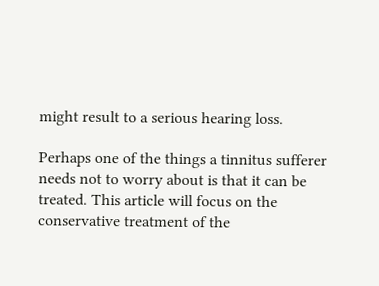might result to a serious hearing loss.

Perhaps one of the things a tinnitus sufferer needs not to worry about is that it can be treated. This article will focus on the conservative treatment of the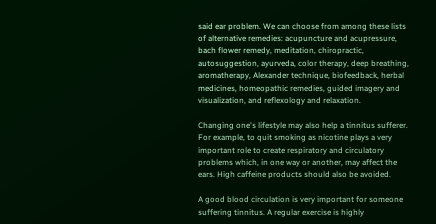said ear problem. We can choose from among these lists of alternative remedies: acupuncture and acupressure, bach flower remedy, meditation, chiropractic, autosuggestion, ayurveda, color therapy, deep breathing, aromatherapy, Alexander technique, biofeedback, herbal medicines, homeopathic remedies, guided imagery and visualization, and reflexology and relaxation.

Changing one's lifestyle may also help a tinnitus sufferer. For example, to quit smoking as nicotine plays a very important role to create respiratory and circulatory problems which, in one way or another, may affect the ears. High caffeine products should also be avoided.

A good blood circulation is very important for someone suffering tinnitus. A regular exercise is highly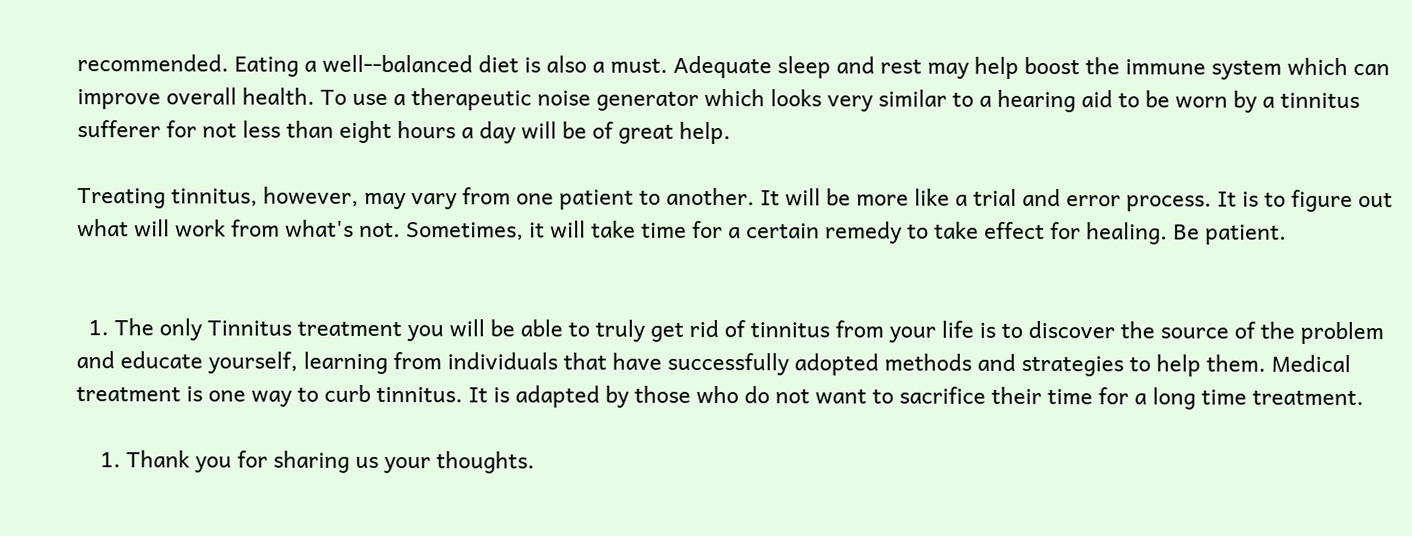recommended. Eating a well--balanced diet is also a must. Adequate sleep and rest may help boost the immune system which can improve overall health. To use a therapeutic noise generator which looks very similar to a hearing aid to be worn by a tinnitus sufferer for not less than eight hours a day will be of great help.

Treating tinnitus, however, may vary from one patient to another. It will be more like a trial and error process. It is to figure out what will work from what's not. Sometimes, it will take time for a certain remedy to take effect for healing. Be patient.


  1. The only Tinnitus treatment you will be able to truly get rid of tinnitus from your life is to discover the source of the problem and educate yourself, learning from individuals that have successfully adopted methods and strategies to help them. Medical treatment is one way to curb tinnitus. It is adapted by those who do not want to sacrifice their time for a long time treatment.

    1. Thank you for sharing us your thoughts.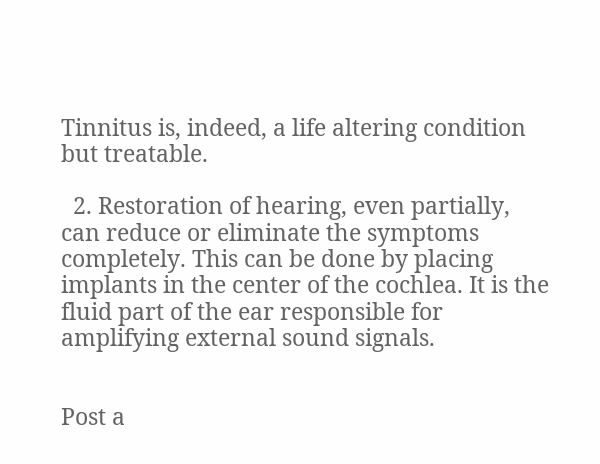Tinnitus is, indeed, a life altering condition but treatable.

  2. Restoration of hearing, even partially, can reduce or eliminate the symptoms completely. This can be done by placing implants in the center of the cochlea. It is the fluid part of the ear responsible for amplifying external sound signals.


Post a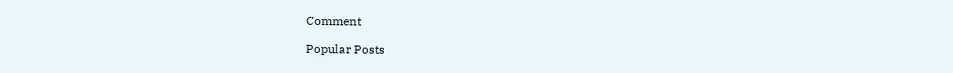Comment

Popular Posts